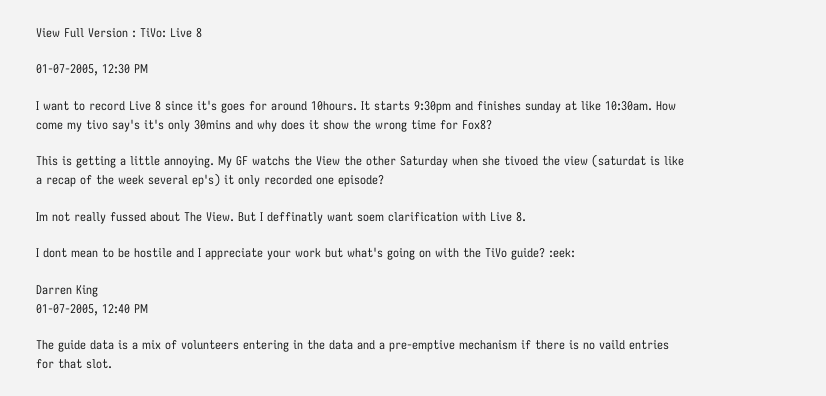View Full Version : TiVo: Live 8

01-07-2005, 12:30 PM

I want to record Live 8 since it's goes for around 10hours. It starts 9:30pm and finishes sunday at like 10:30am. How come my tivo say's it's only 30mins and why does it show the wrong time for Fox8?

This is getting a little annoying. My GF watchs the View the other Saturday when she tivoed the view (saturdat is like a recap of the week several ep's) it only recorded one episode?

Im not really fussed about The View. But I deffinatly want soem clarification with Live 8.

I dont mean to be hostile and I appreciate your work but what's going on with the TiVo guide? :eek:

Darren King
01-07-2005, 12:40 PM

The guide data is a mix of volunteers entering in the data and a pre-emptive mechanism if there is no vaild entries for that slot.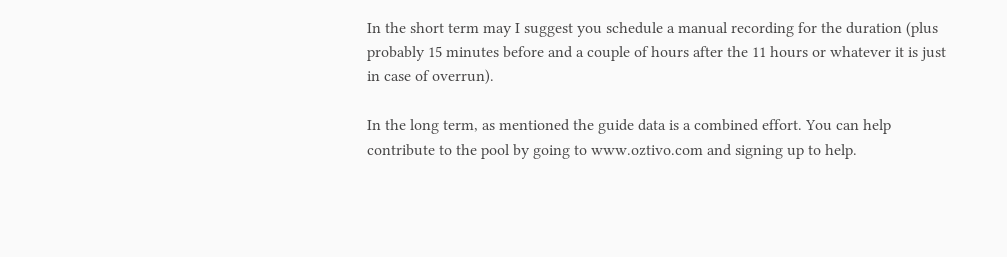In the short term may I suggest you schedule a manual recording for the duration (plus probably 15 minutes before and a couple of hours after the 11 hours or whatever it is just in case of overrun).

In the long term, as mentioned the guide data is a combined effort. You can help contribute to the pool by going to www.oztivo.com and signing up to help.